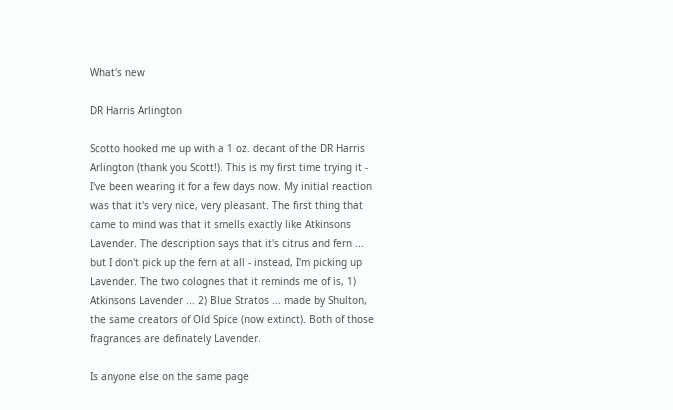What's new

DR Harris Arlington

Scotto hooked me up with a 1 oz. decant of the DR Harris Arlington (thank you Scott!). This is my first time trying it - I've been wearing it for a few days now. My initial reaction was that it's very nice, very pleasant. The first thing that came to mind was that it smells exactly like Atkinsons Lavender. The description says that it's citrus and fern ... but I don't pick up the fern at all - instead, I'm picking up Lavender. The two colognes that it reminds me of is, 1) Atkinsons Lavender ... 2) Blue Stratos ... made by Shulton, the same creators of Old Spice (now extinct). Both of those fragrances are definately Lavender.

Is anyone else on the same page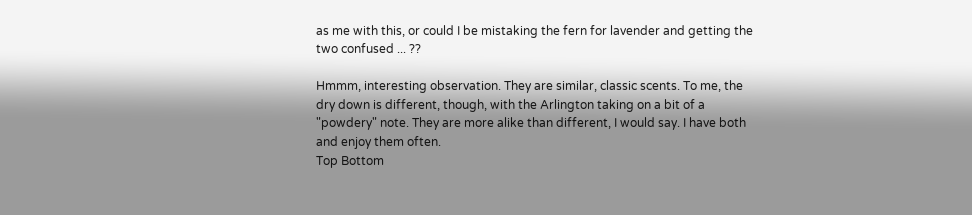as me with this, or could I be mistaking the fern for lavender and getting the two confused ... ??

Hmmm, interesting observation. They are similar, classic scents. To me, the dry down is different, though, with the Arlington taking on a bit of a "powdery" note. They are more alike than different, I would say. I have both and enjoy them often.
Top Bottom